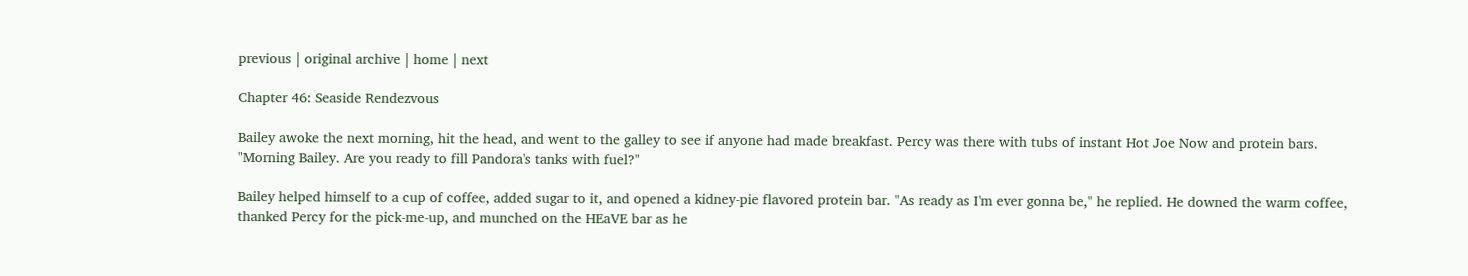previous | original archive | home | next

Chapter 46: Seaside Rendezvous

Bailey awoke the next morning, hit the head, and went to the galley to see if anyone had made breakfast. Percy was there with tubs of instant Hot Joe Now and protein bars. "Morning Bailey. Are you ready to fill Pandora's tanks with fuel?"

Bailey helped himself to a cup of coffee, added sugar to it, and opened a kidney-pie flavored protein bar. "As ready as I'm ever gonna be," he replied. He downed the warm coffee, thanked Percy for the pick-me-up, and munched on the HEaVE bar as he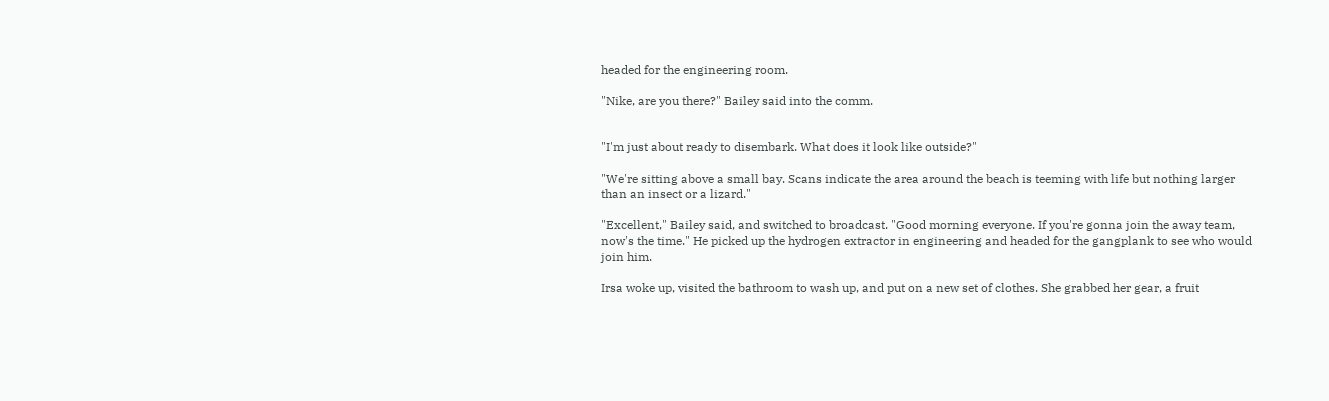headed for the engineering room.

"Nike, are you there?" Bailey said into the comm.


"I'm just about ready to disembark. What does it look like outside?"

"We're sitting above a small bay. Scans indicate the area around the beach is teeming with life but nothing larger than an insect or a lizard."

"Excellent," Bailey said, and switched to broadcast. "Good morning everyone. If you're gonna join the away team, now's the time." He picked up the hydrogen extractor in engineering and headed for the gangplank to see who would join him.

Irsa woke up, visited the bathroom to wash up, and put on a new set of clothes. She grabbed her gear, a fruit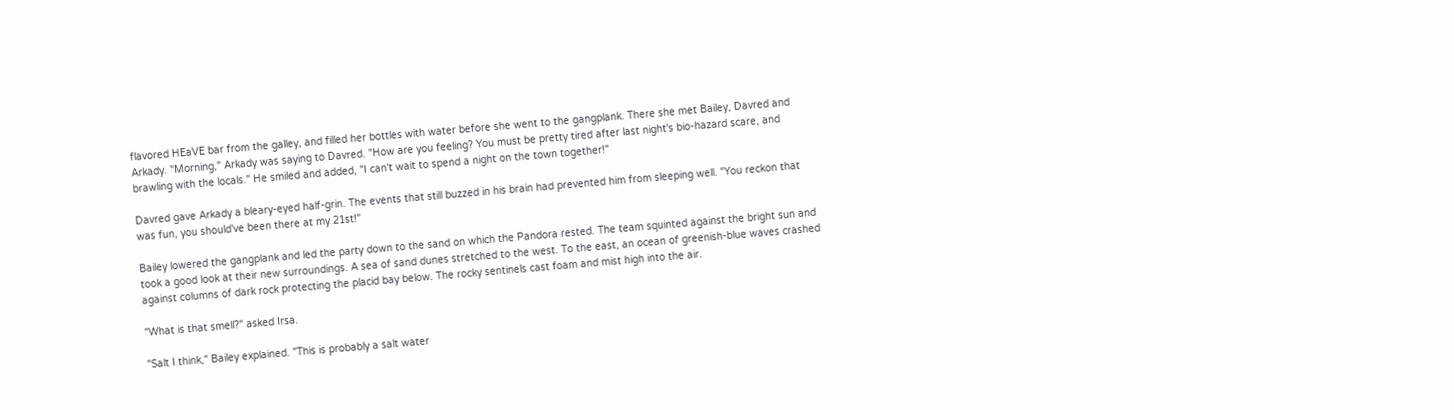flavored HEaVE bar from the galley, and filled her bottles with water before she went to the gangplank. There she met Bailey, Davred and Arkady. "Morning," Arkady was saying to Davred. "How are you feeling? You must be pretty tired after last night's bio-hazard scare, and brawling with the locals." He smiled and added, "I can't wait to spend a night on the town together!"

Davred gave Arkady a bleary-eyed half-grin. The events that still buzzed in his brain had prevented him from sleeping well. "You reckon that was fun, you should've been there at my 21st!"

Bailey lowered the gangplank and led the party down to the sand on which the Pandora rested. The team squinted against the bright sun and took a good look at their new surroundings. A sea of sand dunes stretched to the west. To the east, an ocean of greenish-blue waves crashed against columns of dark rock protecting the placid bay below. The rocky sentinels cast foam and mist high into the air.

"What is that smell?" asked Irsa.

"Salt I think," Bailey explained. "This is probably a salt water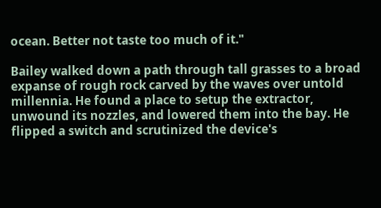ocean. Better not taste too much of it."

Bailey walked down a path through tall grasses to a broad expanse of rough rock carved by the waves over untold millennia. He found a place to setup the extractor, unwound its nozzles, and lowered them into the bay. He flipped a switch and scrutinized the device's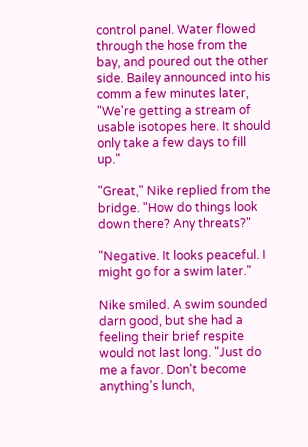control panel. Water flowed through the hose from the bay, and poured out the other side. Bailey announced into his comm a few minutes later, "We're getting a stream of usable isotopes here. It should only take a few days to fill up."

"Great," Nike replied from the bridge. "How do things look down there? Any threats?"

"Negative. It looks peaceful. I might go for a swim later."

Nike smiled. A swim sounded darn good, but she had a feeling their brief respite would not last long. "Just do me a favor. Don't become anything's lunch,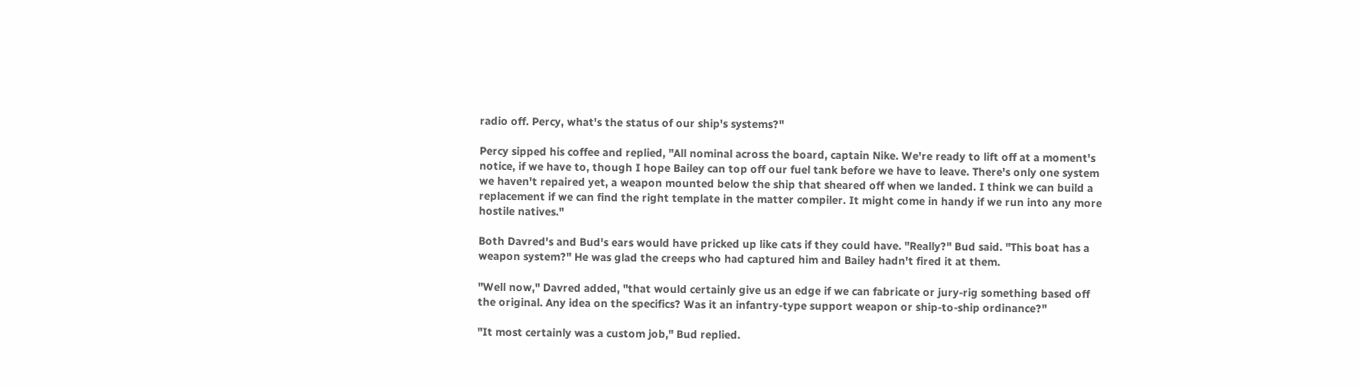radio off. Percy, what's the status of our ship's systems?"

Percy sipped his coffee and replied, "All nominal across the board, captain Nike. We're ready to lift off at a moment's notice, if we have to, though I hope Bailey can top off our fuel tank before we have to leave. There's only one system we haven't repaired yet, a weapon mounted below the ship that sheared off when we landed. I think we can build a replacement if we can find the right template in the matter compiler. It might come in handy if we run into any more hostile natives."

Both Davred's and Bud's ears would have pricked up like cats if they could have. "Really?" Bud said. "This boat has a weapon system?" He was glad the creeps who had captured him and Bailey hadn't fired it at them.

"Well now," Davred added, "that would certainly give us an edge if we can fabricate or jury-rig something based off the original. Any idea on the specifics? Was it an infantry-type support weapon or ship-to-ship ordinance?"

"It most certainly was a custom job," Bud replied.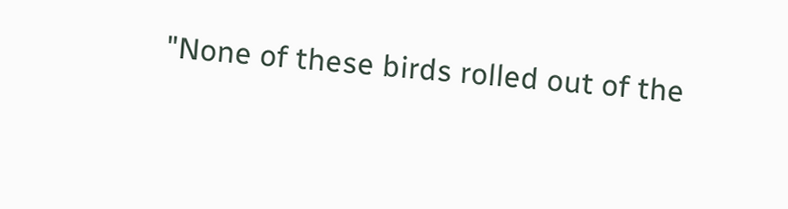"None of these birds rolled out of the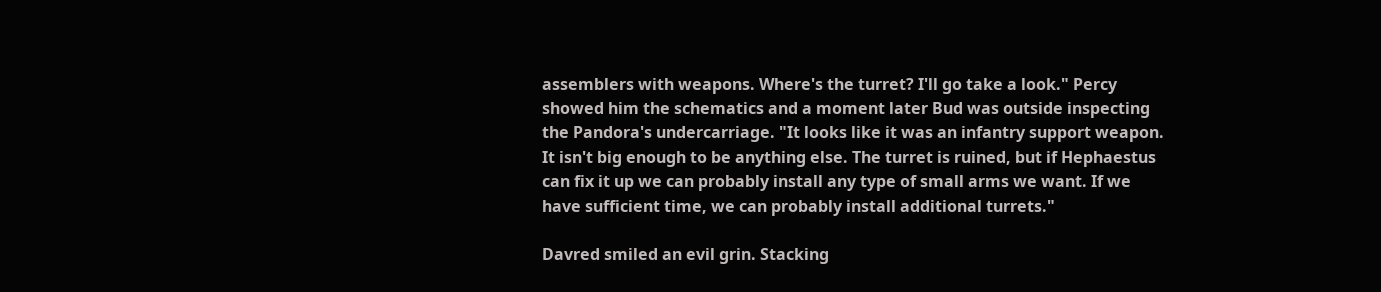assemblers with weapons. Where's the turret? I'll go take a look." Percy showed him the schematics and a moment later Bud was outside inspecting the Pandora's undercarriage. "It looks like it was an infantry support weapon. It isn't big enough to be anything else. The turret is ruined, but if Hephaestus can fix it up we can probably install any type of small arms we want. If we have sufficient time, we can probably install additional turrets."

Davred smiled an evil grin. Stacking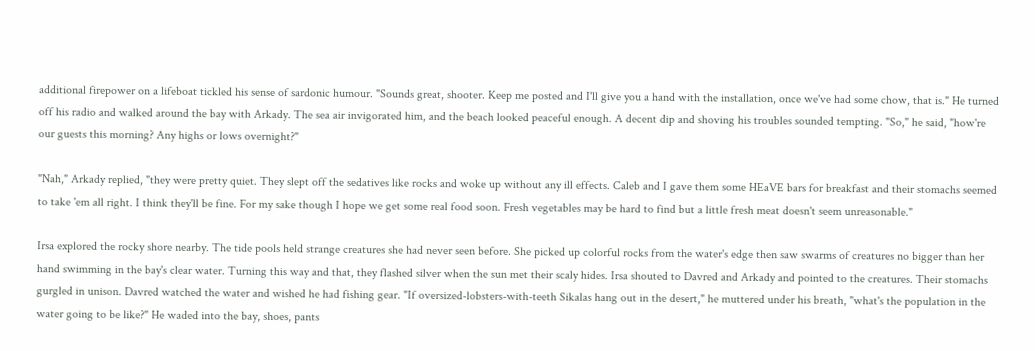additional firepower on a lifeboat tickled his sense of sardonic humour. "Sounds great, shooter. Keep me posted and I'll give you a hand with the installation, once we've had some chow, that is." He turned off his radio and walked around the bay with Arkady. The sea air invigorated him, and the beach looked peaceful enough. A decent dip and shoving his troubles sounded tempting. "So," he said, "how're our guests this morning? Any highs or lows overnight?"

"Nah," Arkady replied, "they were pretty quiet. They slept off the sedatives like rocks and woke up without any ill effects. Caleb and I gave them some HEaVE bars for breakfast and their stomachs seemed to take 'em all right. I think they'll be fine. For my sake though I hope we get some real food soon. Fresh vegetables may be hard to find but a little fresh meat doesn't seem unreasonable."

Irsa explored the rocky shore nearby. The tide pools held strange creatures she had never seen before. She picked up colorful rocks from the water's edge then saw swarms of creatures no bigger than her hand swimming in the bay's clear water. Turning this way and that, they flashed silver when the sun met their scaly hides. Irsa shouted to Davred and Arkady and pointed to the creatures. Their stomachs gurgled in unison. Davred watched the water and wished he had fishing gear. "If oversized-lobsters-with-teeth Sikalas hang out in the desert," he muttered under his breath, "what's the population in the water going to be like?" He waded into the bay, shoes, pants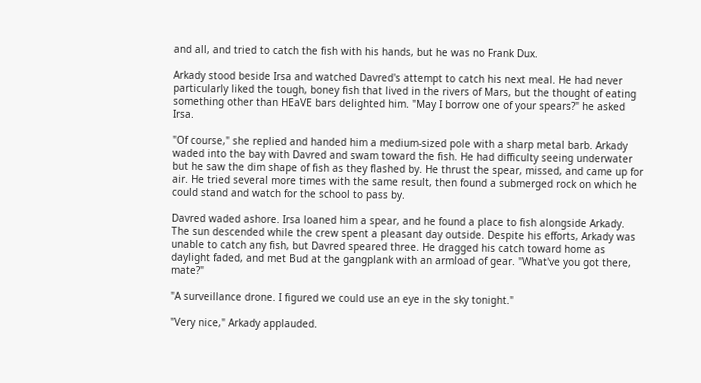and all, and tried to catch the fish with his hands, but he was no Frank Dux.

Arkady stood beside Irsa and watched Davred's attempt to catch his next meal. He had never particularly liked the tough, boney fish that lived in the rivers of Mars, but the thought of eating something other than HEaVE bars delighted him. "May I borrow one of your spears?" he asked Irsa.

"Of course," she replied and handed him a medium-sized pole with a sharp metal barb. Arkady waded into the bay with Davred and swam toward the fish. He had difficulty seeing underwater but he saw the dim shape of fish as they flashed by. He thrust the spear, missed, and came up for air. He tried several more times with the same result, then found a submerged rock on which he could stand and watch for the school to pass by.

Davred waded ashore. Irsa loaned him a spear, and he found a place to fish alongside Arkady. The sun descended while the crew spent a pleasant day outside. Despite his efforts, Arkady was unable to catch any fish, but Davred speared three. He dragged his catch toward home as daylight faded, and met Bud at the gangplank with an armload of gear. "What've you got there, mate?"

"A surveillance drone. I figured we could use an eye in the sky tonight."

"Very nice," Arkady applauded.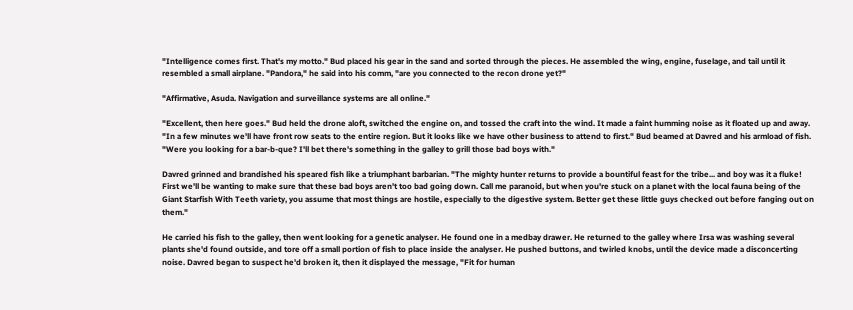"Intelligence comes first. That's my motto." Bud placed his gear in the sand and sorted through the pieces. He assembled the wing, engine, fuselage, and tail until it resembled a small airplane. "Pandora," he said into his comm, "are you connected to the recon drone yet?"

"Affirmative, Asuda. Navigation and surveillance systems are all online."

"Excellent, then here goes." Bud held the drone aloft, switched the engine on, and tossed the craft into the wind. It made a faint humming noise as it floated up and away. "In a few minutes we'll have front row seats to the entire region. But it looks like we have other business to attend to first." Bud beamed at Davred and his armload of fish. "Were you looking for a bar-b-que? I'll bet there's something in the galley to grill those bad boys with."

Davred grinned and brandished his speared fish like a triumphant barbarian. "The mighty hunter returns to provide a bountiful feast for the tribe... and boy was it a fluke! First we'll be wanting to make sure that these bad boys aren't too bad going down. Call me paranoid, but when you're stuck on a planet with the local fauna being of the Giant Starfish With Teeth variety, you assume that most things are hostile, especially to the digestive system. Better get these little guys checked out before fanging out on them."

He carried his fish to the galley, then went looking for a genetic analyser. He found one in a medbay drawer. He returned to the galley where Irsa was washing several plants she'd found outside, and tore off a small portion of fish to place inside the analyser. He pushed buttons, and twirled knobs, until the device made a disconcerting noise. Davred began to suspect he'd broken it, then it displayed the message, "Fit for human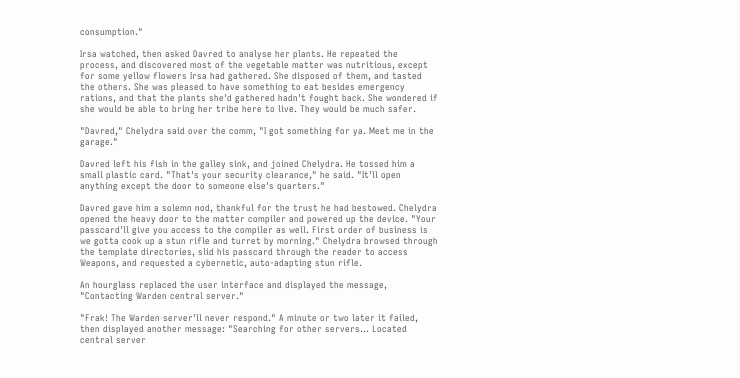consumption."

Irsa watched, then asked Davred to analyse her plants. He repeated the process, and discovered most of the vegetable matter was nutritious, except for some yellow flowers Irsa had gathered. She disposed of them, and tasted the others. She was pleased to have something to eat besides emergency rations, and that the plants she'd gathered hadn't fought back. She wondered if she would be able to bring her tribe here to live. They would be much safer.

"Davred," Chelydra said over the comm, "I got something for ya. Meet me in the garage."

Davred left his fish in the galley sink, and joined Chelydra. He tossed him a small plastic card. "That's your security clearance," he said. "It'll open anything except the door to someone else's quarters."

Davred gave him a solemn nod, thankful for the trust he had bestowed. Chelydra opened the heavy door to the matter compiler and powered up the device. "Your passcard'll give you access to the compiler as well. First order of business is we gotta cook up a stun rifle and turret by morning." Chelydra browsed through the template directories, slid his passcard through the reader to access Weapons, and requested a cybernetic, auto-adapting stun rifle.

An hourglass replaced the user interface and displayed the message, "Contacting Warden central server."

"Frak! The Warden server'll never respond." A minute or two later it failed, then displayed another message: "Searching for other servers... Located central server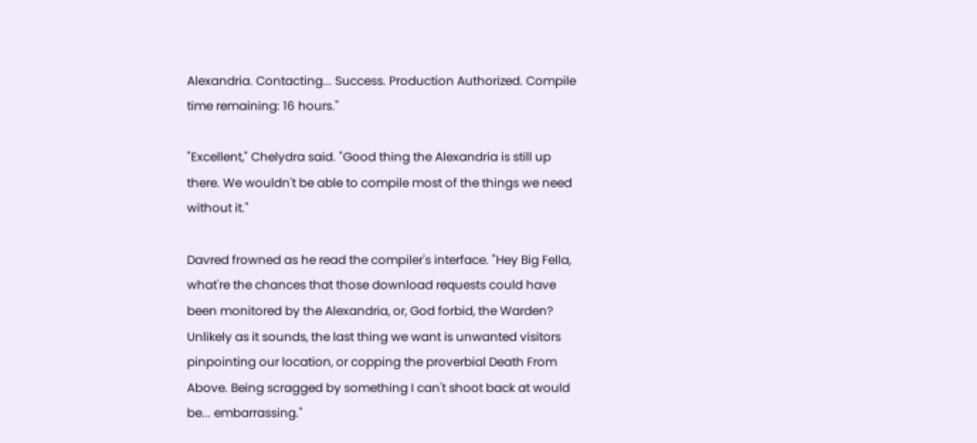Alexandria. Contacting... Success. Production Authorized. Compile time remaining: 16 hours."

"Excellent," Chelydra said. "Good thing the Alexandria is still up there. We wouldn't be able to compile most of the things we need without it."

Davred frowned as he read the compiler's interface. "Hey Big Fella, what're the chances that those download requests could have been monitored by the Alexandria, or, God forbid, the Warden? Unlikely as it sounds, the last thing we want is unwanted visitors pinpointing our location, or copping the proverbial Death From Above. Being scragged by something I can't shoot back at would be... embarrassing."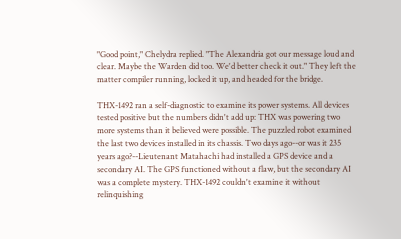"Good point," Chelydra replied. "The Alexandria got our message loud and clear. Maybe the Warden did too. We'd better check it out." They left the matter compiler running, locked it up, and headed for the bridge.

THX-1492 ran a self-diagnostic to examine its power systems. All devices tested positive but the numbers didn't add up: THX was powering two more systems than it believed were possible. The puzzled robot examined the last two devices installed in its chassis. Two days ago--or was it 235 years ago?--Lieutenant Matahachi had installed a GPS device and a secondary AI. The GPS functioned without a flaw, but the secondary AI was a complete mystery. THX-1492 couldn't examine it without relinquishing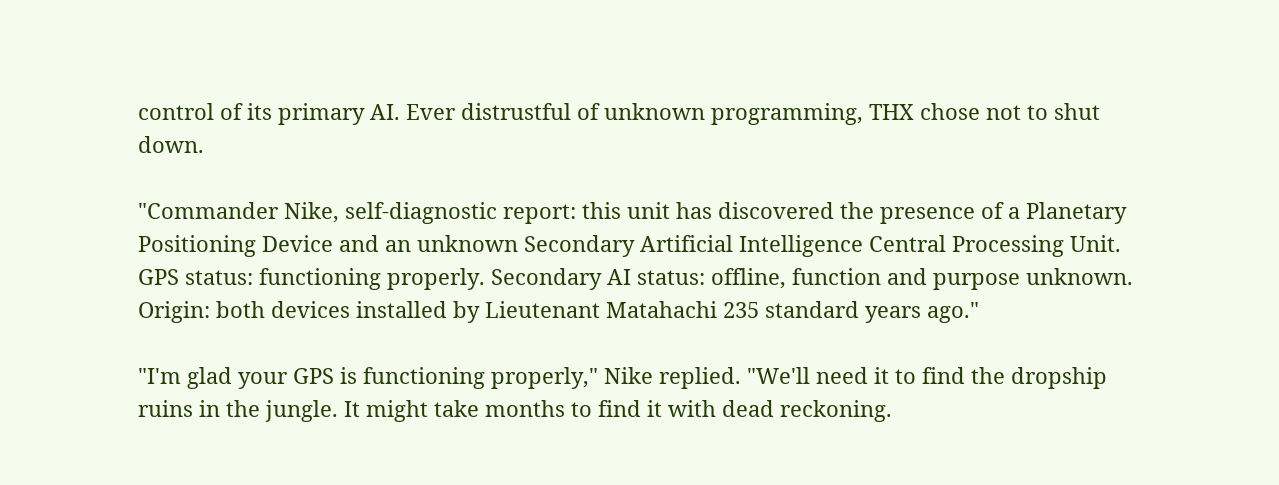control of its primary AI. Ever distrustful of unknown programming, THX chose not to shut down.

"Commander Nike, self-diagnostic report: this unit has discovered the presence of a Planetary Positioning Device and an unknown Secondary Artificial Intelligence Central Processing Unit. GPS status: functioning properly. Secondary AI status: offline, function and purpose unknown. Origin: both devices installed by Lieutenant Matahachi 235 standard years ago."

"I'm glad your GPS is functioning properly," Nike replied. "We'll need it to find the dropship ruins in the jungle. It might take months to find it with dead reckoning.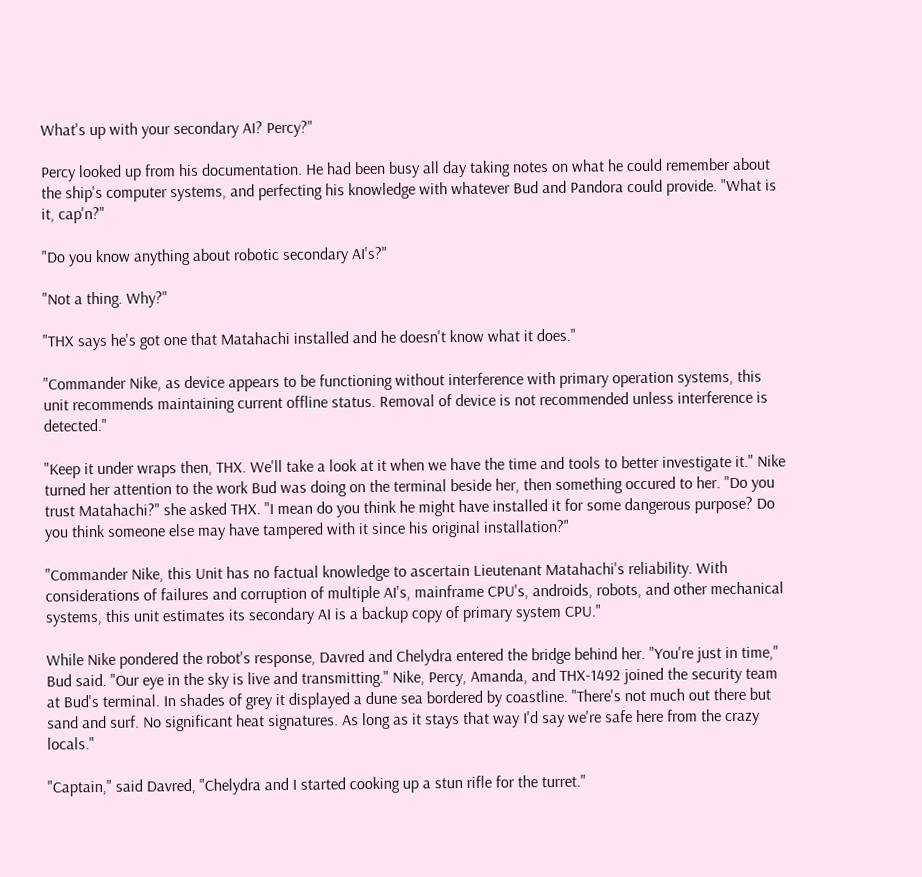What's up with your secondary AI? Percy?"

Percy looked up from his documentation. He had been busy all day taking notes on what he could remember about the ship's computer systems, and perfecting his knowledge with whatever Bud and Pandora could provide. "What is it, cap'n?"

"Do you know anything about robotic secondary AI's?"

"Not a thing. Why?"

"THX says he's got one that Matahachi installed and he doesn't know what it does."

"Commander Nike, as device appears to be functioning without interference with primary operation systems, this unit recommends maintaining current offline status. Removal of device is not recommended unless interference is detected."

"Keep it under wraps then, THX. We'll take a look at it when we have the time and tools to better investigate it." Nike turned her attention to the work Bud was doing on the terminal beside her, then something occured to her. "Do you trust Matahachi?" she asked THX. "I mean do you think he might have installed it for some dangerous purpose? Do you think someone else may have tampered with it since his original installation?"

"Commander Nike, this Unit has no factual knowledge to ascertain Lieutenant Matahachi's reliability. With considerations of failures and corruption of multiple AI's, mainframe CPU's, androids, robots, and other mechanical systems, this unit estimates its secondary AI is a backup copy of primary system CPU."

While Nike pondered the robot's response, Davred and Chelydra entered the bridge behind her. "You're just in time," Bud said. "Our eye in the sky is live and transmitting." Nike, Percy, Amanda, and THX-1492 joined the security team at Bud's terminal. In shades of grey it displayed a dune sea bordered by coastline. "There's not much out there but sand and surf. No significant heat signatures. As long as it stays that way I'd say we're safe here from the crazy locals."

"Captain," said Davred, "Chelydra and I started cooking up a stun rifle for the turret."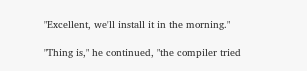"Excellent, we'll install it in the morning."

"Thing is," he continued, "the compiler tried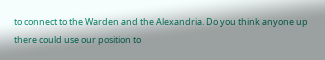to connect to the Warden and the Alexandria. Do you think anyone up there could use our position to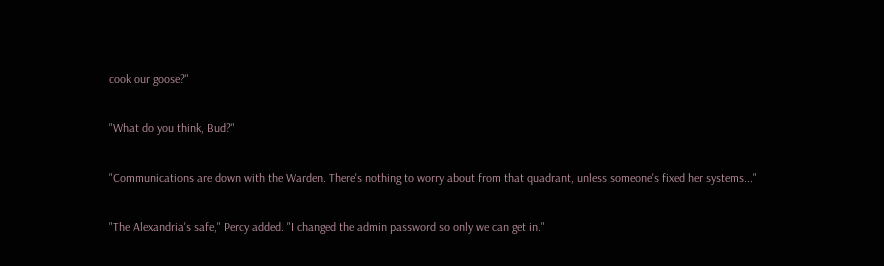cook our goose?"

"What do you think, Bud?"

"Communications are down with the Warden. There's nothing to worry about from that quadrant, unless someone's fixed her systems..."

"The Alexandria's safe," Percy added. "I changed the admin password so only we can get in."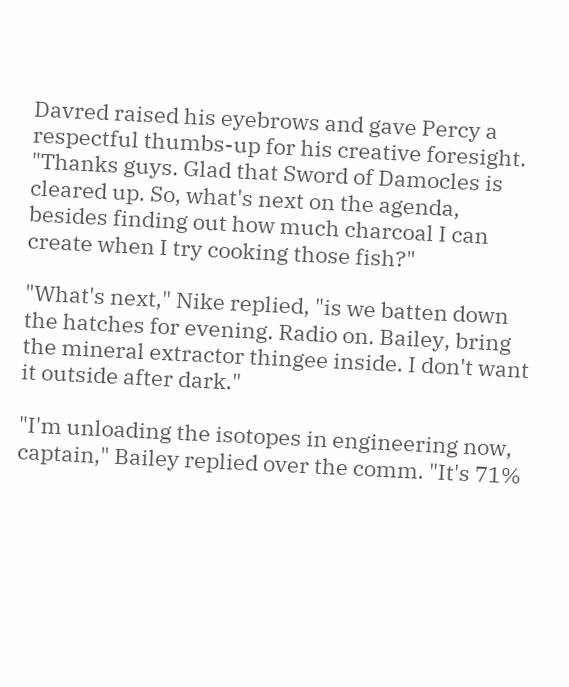Davred raised his eyebrows and gave Percy a respectful thumbs-up for his creative foresight. "Thanks guys. Glad that Sword of Damocles is cleared up. So, what's next on the agenda, besides finding out how much charcoal I can create when I try cooking those fish?"

"What's next," Nike replied, "is we batten down the hatches for evening. Radio on. Bailey, bring the mineral extractor thingee inside. I don't want it outside after dark."

"I'm unloading the isotopes in engineering now, captain," Bailey replied over the comm. "It's 71%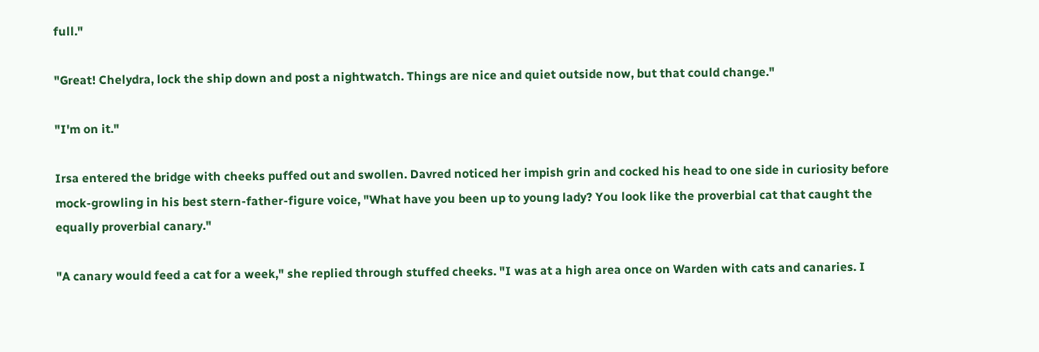full."

"Great! Chelydra, lock the ship down and post a nightwatch. Things are nice and quiet outside now, but that could change."

"I'm on it."

Irsa entered the bridge with cheeks puffed out and swollen. Davred noticed her impish grin and cocked his head to one side in curiosity before mock-growling in his best stern-father-figure voice, "What have you been up to young lady? You look like the proverbial cat that caught the equally proverbial canary."

"A canary would feed a cat for a week," she replied through stuffed cheeks. "I was at a high area once on Warden with cats and canaries. I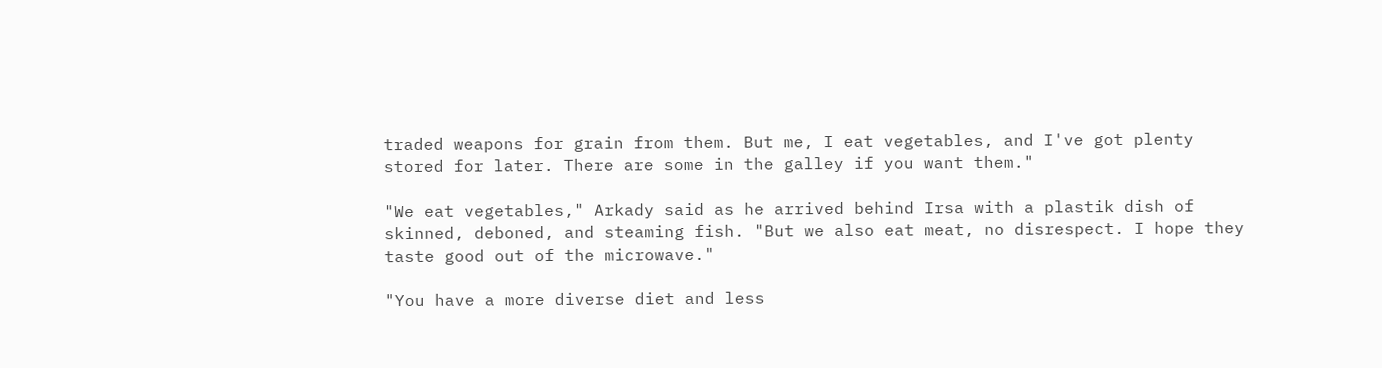traded weapons for grain from them. But me, I eat vegetables, and I've got plenty stored for later. There are some in the galley if you want them."

"We eat vegetables," Arkady said as he arrived behind Irsa with a plastik dish of skinned, deboned, and steaming fish. "But we also eat meat, no disrespect. I hope they taste good out of the microwave."

"You have a more diverse diet and less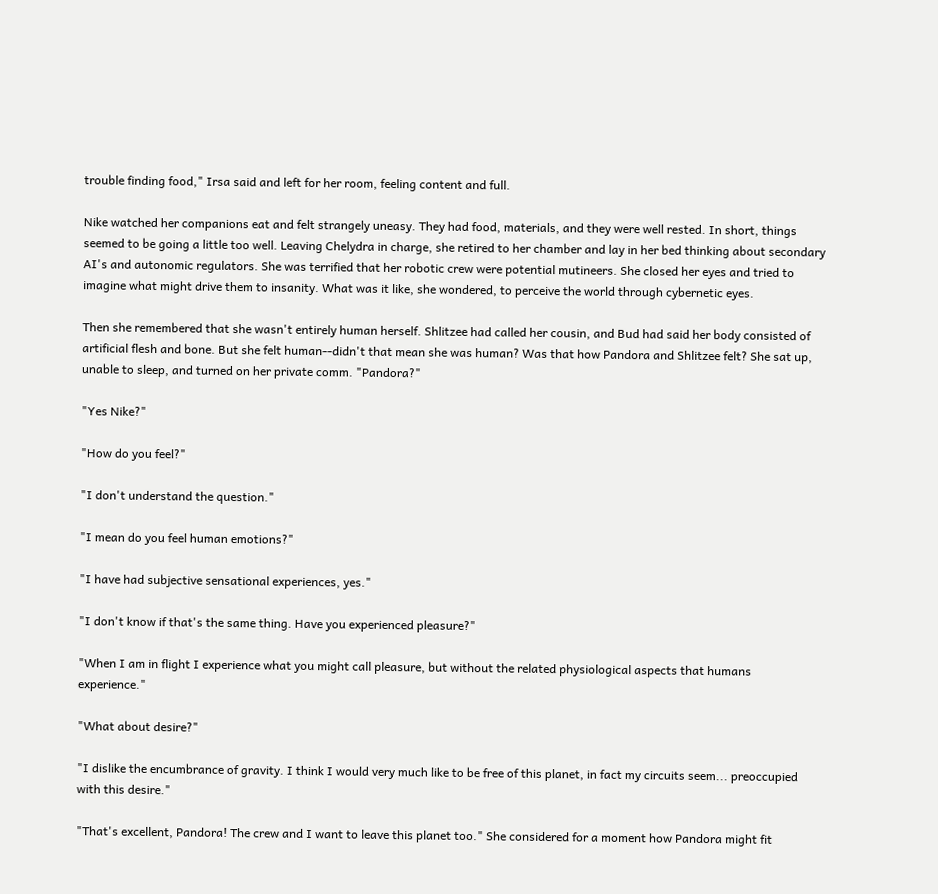trouble finding food," Irsa said and left for her room, feeling content and full.

Nike watched her companions eat and felt strangely uneasy. They had food, materials, and they were well rested. In short, things seemed to be going a little too well. Leaving Chelydra in charge, she retired to her chamber and lay in her bed thinking about secondary AI's and autonomic regulators. She was terrified that her robotic crew were potential mutineers. She closed her eyes and tried to imagine what might drive them to insanity. What was it like, she wondered, to perceive the world through cybernetic eyes.

Then she remembered that she wasn't entirely human herself. Shlitzee had called her cousin, and Bud had said her body consisted of artificial flesh and bone. But she felt human--didn't that mean she was human? Was that how Pandora and Shlitzee felt? She sat up, unable to sleep, and turned on her private comm. "Pandora?"

"Yes Nike?"

"How do you feel?"

"I don't understand the question."

"I mean do you feel human emotions?"

"I have had subjective sensational experiences, yes."

"I don't know if that's the same thing. Have you experienced pleasure?"

"When I am in flight I experience what you might call pleasure, but without the related physiological aspects that humans experience."

"What about desire?"

"I dislike the encumbrance of gravity. I think I would very much like to be free of this planet, in fact my circuits seem... preoccupied with this desire."

"That's excellent, Pandora! The crew and I want to leave this planet too." She considered for a moment how Pandora might fit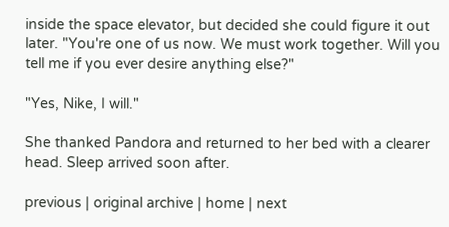inside the space elevator, but decided she could figure it out later. "You're one of us now. We must work together. Will you tell me if you ever desire anything else?"

"Yes, Nike, I will."

She thanked Pandora and returned to her bed with a clearer head. Sleep arrived soon after.

previous | original archive | home | next